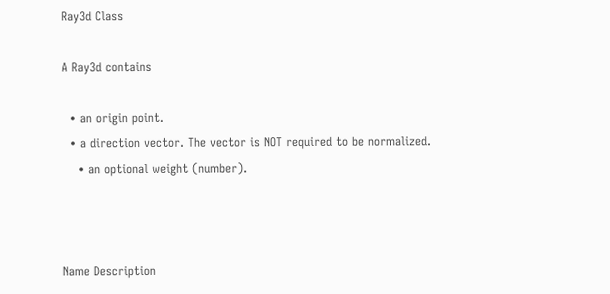Ray3d Class

A Ray3d contains

  • an origin point.
  • a direction vector. The vector is NOT required to be normalized.
    • an optional weight (number).



Name Description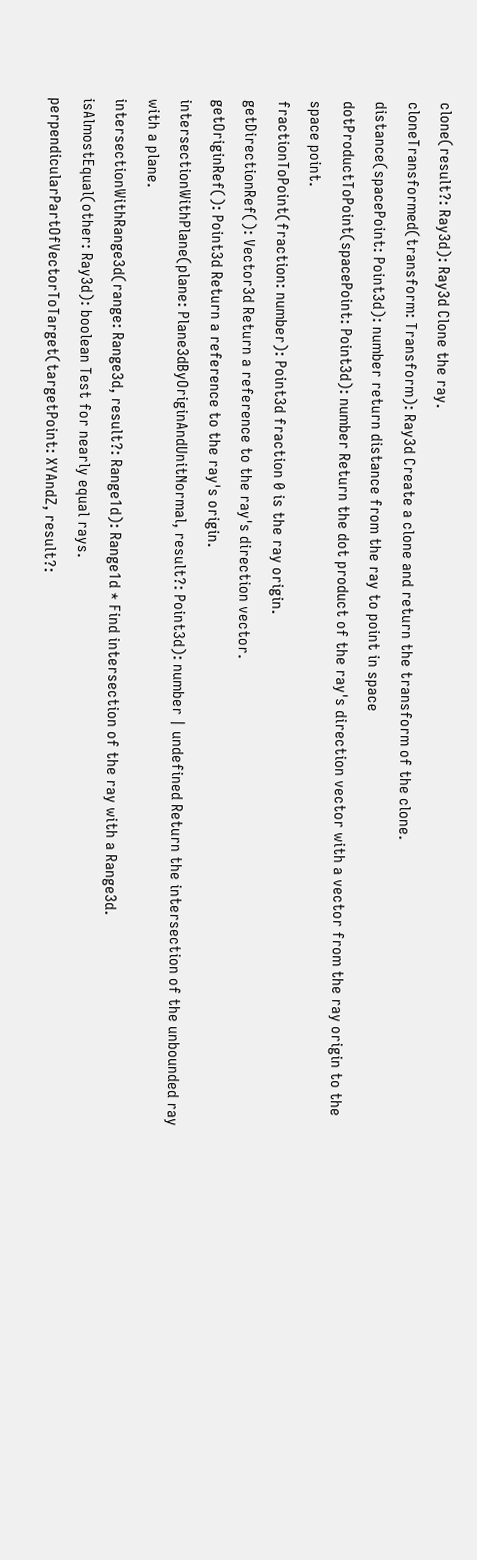clone(result?: Ray3d): Ray3d Clone the ray.
cloneTransformed(transform: Transform): Ray3d Create a clone and return the transform of the clone.
distance(spacePoint: Point3d): number return distance from the ray to point in space
dotProductToPoint(spacePoint: Point3d): number Return the dot product of the ray's direction vector with a vector from the ray origin to the space point.
fractionToPoint(fraction: number): Point3d fraction 0 is the ray origin.
getDirectionRef(): Vector3d Return a reference to the ray's direction vector.
getOriginRef(): Point3d Return a reference to the ray's origin.
intersectionWithPlane(plane: Plane3dByOriginAndUnitNormal, result?: Point3d): number | undefined Return the intersection of the unbounded ray with a plane.
intersectionWithRange3d(range: Range3d, result?: Range1d): Range1d * Find intersection of the ray with a Range3d.
isAlmostEqual(other: Ray3d): boolean Test for nearly equal rays.
perpendicularPartOfVectorToTarget(targetPoint: XYAndZ, result?: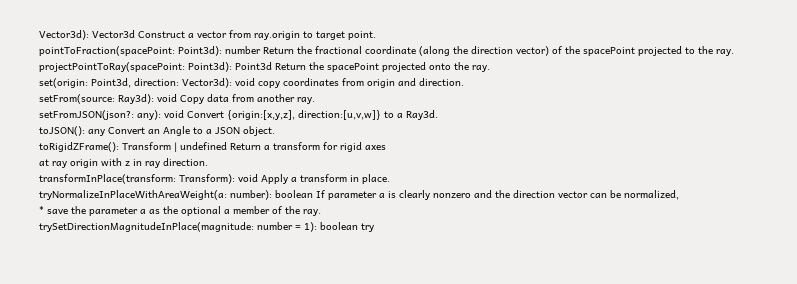Vector3d): Vector3d Construct a vector from ray.origin to target point.
pointToFraction(spacePoint: Point3d): number Return the fractional coordinate (along the direction vector) of the spacePoint projected to the ray.
projectPointToRay(spacePoint: Point3d): Point3d Return the spacePoint projected onto the ray.
set(origin: Point3d, direction: Vector3d): void copy coordinates from origin and direction.
setFrom(source: Ray3d): void Copy data from another ray.
setFromJSON(json?: any): void Convert {origin:[x,y,z], direction:[u,v,w]} to a Ray3d.
toJSON(): any Convert an Angle to a JSON object.
toRigidZFrame(): Transform | undefined Return a transform for rigid axes
at ray origin with z in ray direction.
transformInPlace(transform: Transform): void Apply a transform in place.
tryNormalizeInPlaceWithAreaWeight(a: number): boolean If parameter a is clearly nonzero and the direction vector can be normalized,
* save the parameter a as the optional a member of the ray.
trySetDirectionMagnitudeInPlace(magnitude: number = 1): boolean try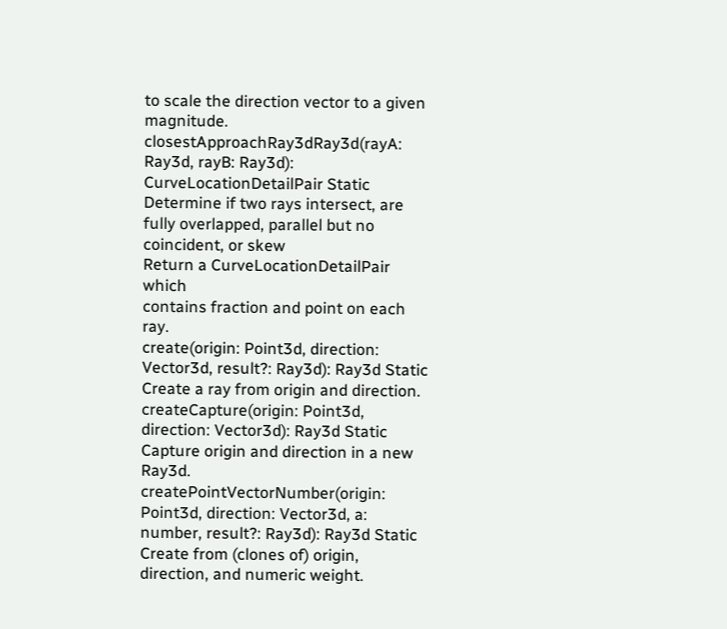to scale the direction vector to a given magnitude.
closestApproachRay3dRay3d(rayA: Ray3d, rayB: Ray3d): CurveLocationDetailPair Static Determine if two rays intersect, are fully overlapped, parallel but no coincident, or skew
Return a CurveLocationDetailPair which
contains fraction and point on each ray.
create(origin: Point3d, direction: Vector3d, result?: Ray3d): Ray3d Static Create a ray from origin and direction.
createCapture(origin: Point3d, direction: Vector3d): Ray3d Static Capture origin and direction in a new Ray3d.
createPointVectorNumber(origin: Point3d, direction: Vector3d, a: number, result?: Ray3d): Ray3d Static Create from (clones of) origin, direction, and numeric weight.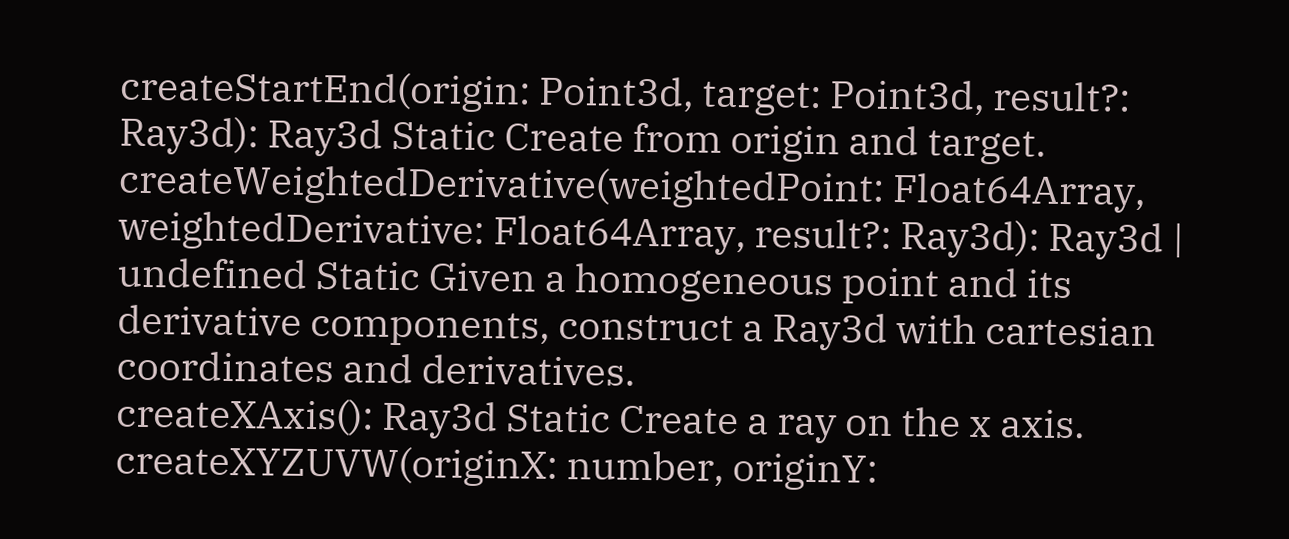createStartEnd(origin: Point3d, target: Point3d, result?: Ray3d): Ray3d Static Create from origin and target.
createWeightedDerivative(weightedPoint: Float64Array, weightedDerivative: Float64Array, result?: Ray3d): Ray3d | undefined Static Given a homogeneous point and its derivative components, construct a Ray3d with cartesian coordinates and derivatives.
createXAxis(): Ray3d Static Create a ray on the x axis.
createXYZUVW(originX: number, originY: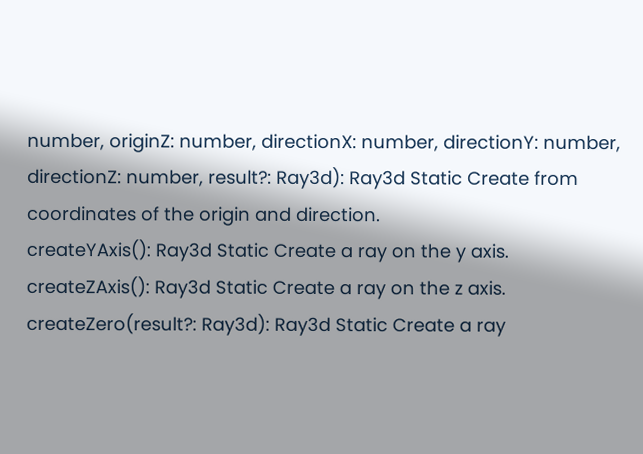number, originZ: number, directionX: number, directionY: number, directionZ: number, result?: Ray3d): Ray3d Static Create from coordinates of the origin and direction.
createYAxis(): Ray3d Static Create a ray on the y axis.
createZAxis(): Ray3d Static Create a ray on the z axis.
createZero(result?: Ray3d): Ray3d Static Create a ray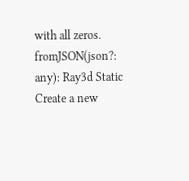with all zeros.
fromJSON(json?: any): Ray3d Static Create a new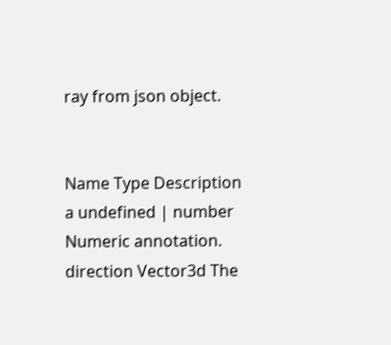ray from json object.


Name Type Description
a undefined | number Numeric annotation.
direction Vector3d The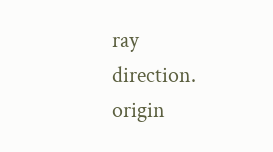ray direction.
origin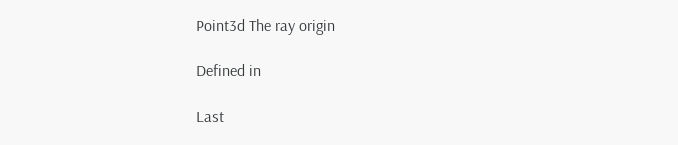Point3d The ray origin

Defined in

Last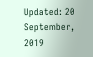Updated: 20 September, 2019